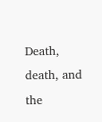Death, death, and the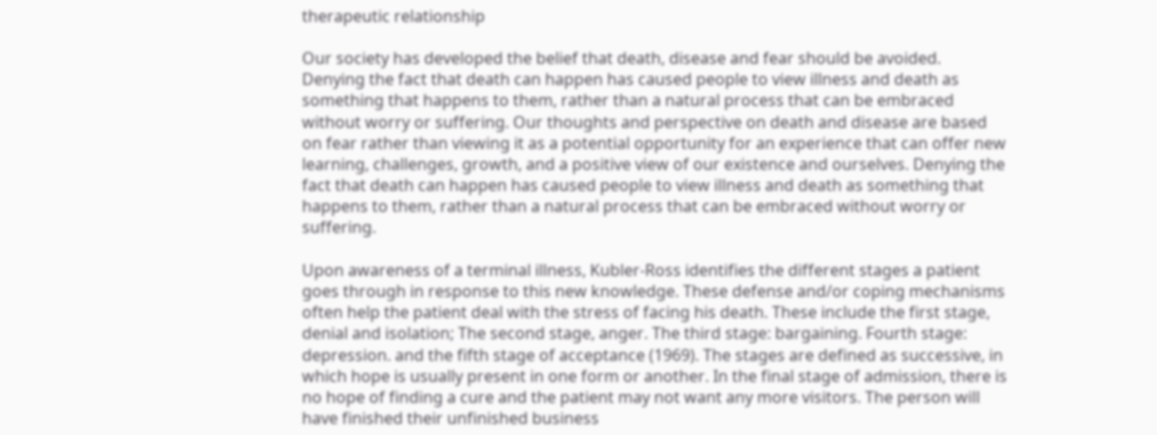therapeutic relationship

Our society has developed the belief that death, disease and fear should be avoided. Denying the fact that death can happen has caused people to view illness and death as something that happens to them, rather than a natural process that can be embraced without worry or suffering. Our thoughts and perspective on death and disease are based on fear rather than viewing it as a potential opportunity for an experience that can offer new learning, challenges, growth, and a positive view of our existence and ourselves. Denying the fact that death can happen has caused people to view illness and death as something that happens to them, rather than a natural process that can be embraced without worry or suffering.

Upon awareness of a terminal illness, Kubler-Ross identifies the different stages a patient goes through in response to this new knowledge. These defense and/or coping mechanisms often help the patient deal with the stress of facing his death. These include the first stage, denial and isolation; The second stage, anger. The third stage: bargaining. Fourth stage: depression. and the fifth stage of acceptance (1969). The stages are defined as successive, in which hope is usually present in one form or another. In the final stage of admission, there is no hope of finding a cure and the patient may not want any more visitors. The person will have finished their unfinished business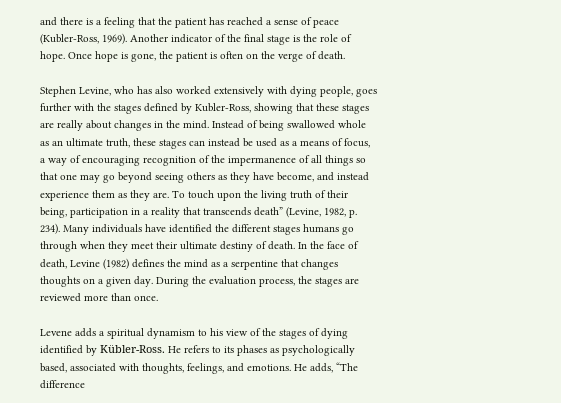and there is a feeling that the patient has reached a sense of peace (Kubler-Ross, 1969). Another indicator of the final stage is the role of hope. Once hope is gone, the patient is often on the verge of death.

Stephen Levine, who has also worked extensively with dying people, goes further with the stages defined by Kubler-Ross, showing that these stages are really about changes in the mind. Instead of being swallowed whole as an ultimate truth, these stages can instead be used as a means of focus, a way of encouraging recognition of the impermanence of all things so that one may go beyond seeing others as they have become, and instead experience them as they are. To touch upon the living truth of their being, participation in a reality that transcends death” (Levine, 1982, p. 234). Many individuals have identified the different stages humans go through when they meet their ultimate destiny of death. In the face of death, Levine (1982) defines the mind as a serpentine that changes thoughts on a given day. During the evaluation process, the stages are reviewed more than once.

Levene adds a spiritual dynamism to his view of the stages of dying identified by Kübler-Ross. He refers to its phases as psychologically based, associated with thoughts, feelings, and emotions. He adds, “The difference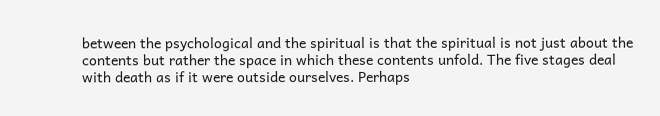between the psychological and the spiritual is that the spiritual is not just about the contents but rather the space in which these contents unfold. The five stages deal with death as if it were outside ourselves. Perhaps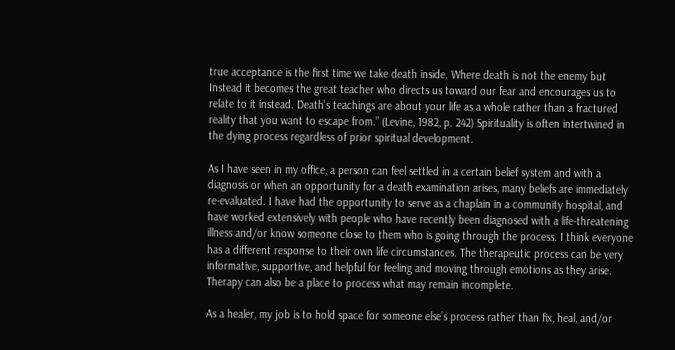true acceptance is the first time we take death inside. Where death is not the enemy but Instead it becomes the great teacher who directs us toward our fear and encourages us to relate to it instead. Death’s teachings are about your life as a whole rather than a fractured reality that you want to escape from.” (Levine, 1982, p. 242) Spirituality is often intertwined in the dying process regardless of prior spiritual development.

As I have seen in my office, a person can feel settled in a certain belief system and with a diagnosis or when an opportunity for a death examination arises, many beliefs are immediately re-evaluated. I have had the opportunity to serve as a chaplain in a community hospital, and have worked extensively with people who have recently been diagnosed with a life-threatening illness and/or know someone close to them who is going through the process. I think everyone has a different response to their own life circumstances. The therapeutic process can be very informative, supportive, and helpful for feeling and moving through emotions as they arise. Therapy can also be a place to process what may remain incomplete.

As a healer, my job is to hold space for someone else’s process rather than fix, heal, and/or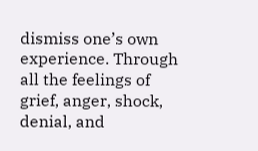dismiss one’s own experience. Through all the feelings of grief, anger, shock, denial, and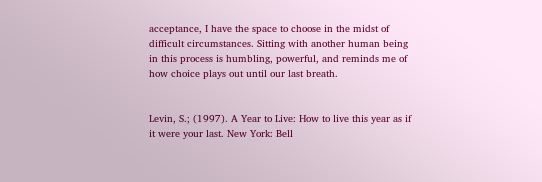acceptance, I have the space to choose in the midst of difficult circumstances. Sitting with another human being in this process is humbling, powerful, and reminds me of how choice plays out until our last breath.


Levin, S.; (1997). A Year to Live: How to live this year as if it were your last. New York: Bell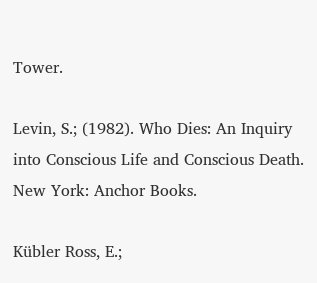Tower.

Levin, S.; (1982). Who Dies: An Inquiry into Conscious Life and Conscious Death. New York: Anchor Books.

Kübler Ross, E.;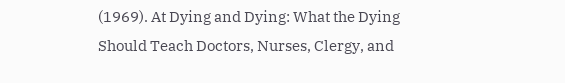(1969). At Dying and Dying: What the Dying Should Teach Doctors, Nurses, Clergy, and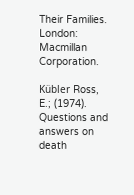Their Families. London: Macmillan Corporation.

Kübler Ross, E.; (1974). Questions and answers on death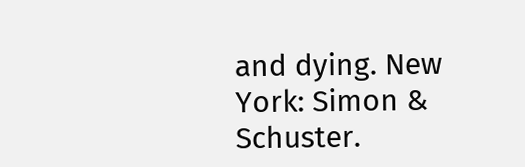and dying. New York: Simon & Schuster.